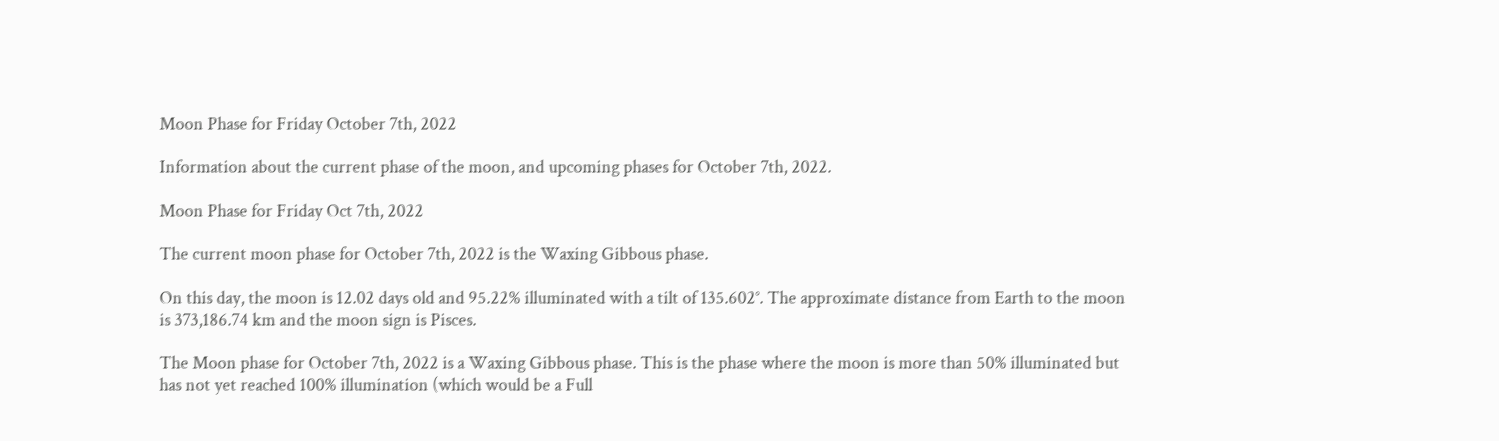Moon Phase for Friday October 7th, 2022

Information about the current phase of the moon, and upcoming phases for October 7th, 2022.

Moon Phase for Friday Oct 7th, 2022

The current moon phase for October 7th, 2022 is the Waxing Gibbous phase.

On this day, the moon is 12.02 days old and 95.22% illuminated with a tilt of 135.602°. The approximate distance from Earth to the moon is 373,186.74 km and the moon sign is Pisces.

The Moon phase for October 7th, 2022 is a Waxing Gibbous phase. This is the phase where the moon is more than 50% illuminated but has not yet reached 100% illumination (which would be a Full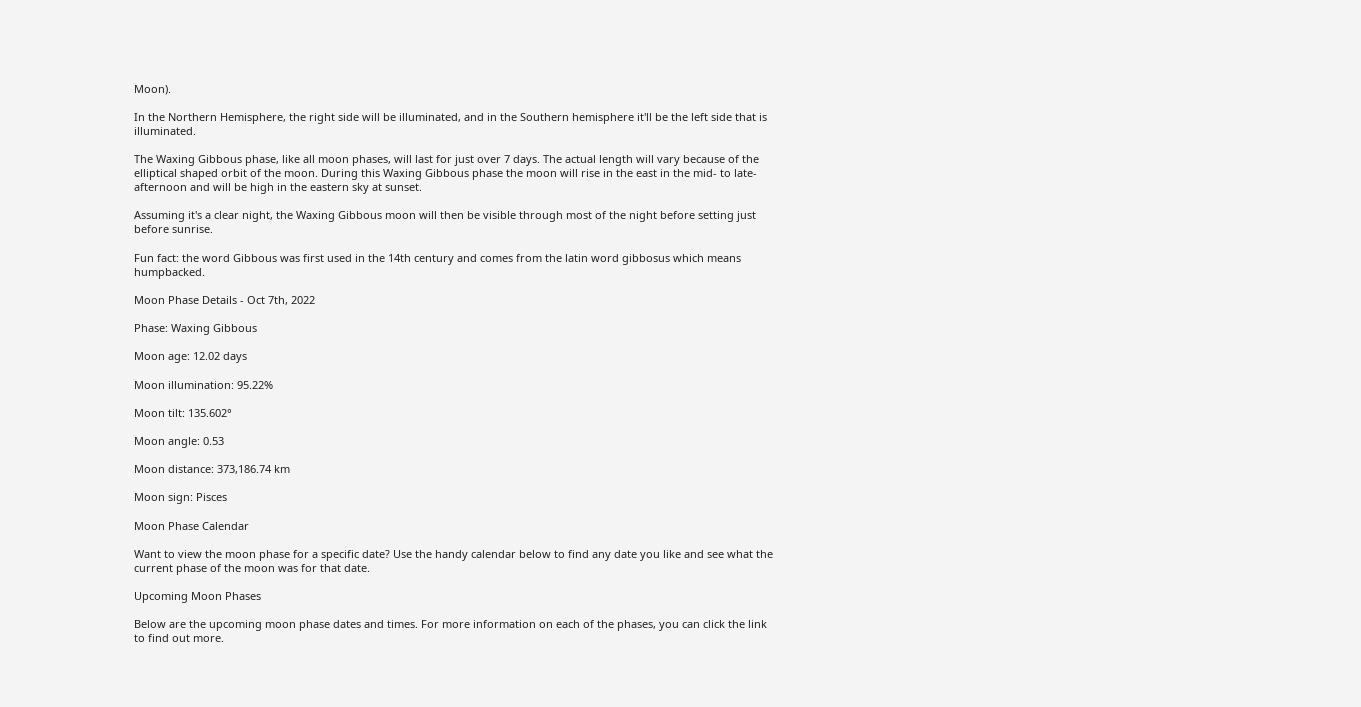Moon).

In the Northern Hemisphere, the right side will be illuminated, and in the Southern hemisphere it'll be the left side that is illuminated.

The Waxing Gibbous phase, like all moon phases, will last for just over 7 days. The actual length will vary because of the elliptical shaped orbit of the moon. During this Waxing Gibbous phase the moon will rise in the east in the mid- to late-afternoon and will be high in the eastern sky at sunset.

Assuming it's a clear night, the Waxing Gibbous moon will then be visible through most of the night before setting just before sunrise.

Fun fact: the word Gibbous was first used in the 14th century and comes from the latin word gibbosus which means humpbacked.

Moon Phase Details - Oct 7th, 2022

Phase: Waxing Gibbous

Moon age: 12.02 days

Moon illumination: 95.22%

Moon tilt: 135.602°

Moon angle: 0.53

Moon distance: 373,186.74 km

Moon sign: Pisces

Moon Phase Calendar

Want to view the moon phase for a specific date? Use the handy calendar below to find any date you like and see what the current phase of the moon was for that date.

Upcoming Moon Phases

Below are the upcoming moon phase dates and times. For more information on each of the phases, you can click the link to find out more.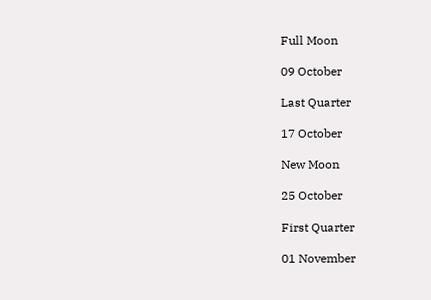Full Moon

09 October

Last Quarter

17 October

New Moon

25 October

First Quarter

01 November